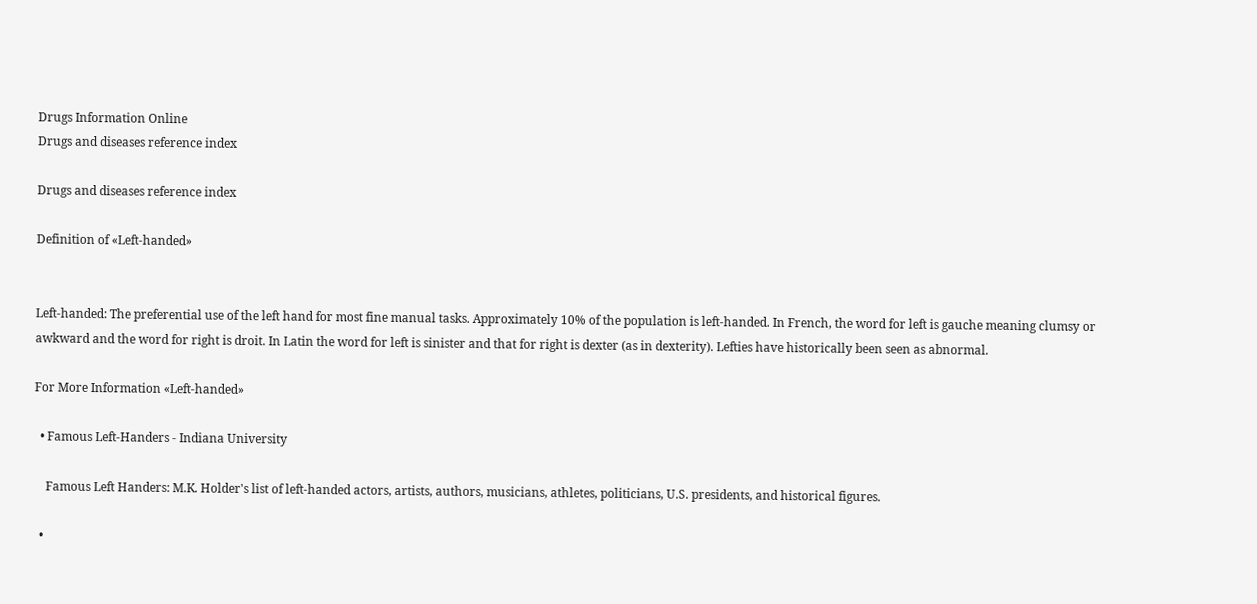Drugs Information Online
Drugs and diseases reference index

Drugs and diseases reference index

Definition of «Left-handed»


Left-handed: The preferential use of the left hand for most fine manual tasks. Approximately 10% of the population is left-handed. In French, the word for left is gauche meaning clumsy or awkward and the word for right is droit. In Latin the word for left is sinister and that for right is dexter (as in dexterity). Lefties have historically been seen as abnormal.

For More Information «Left-handed»

  • Famous Left-Handers - Indiana University

    Famous Left Handers: M.K. Holder's list of left-handed actors, artists, authors, musicians, athletes, politicians, U.S. presidents, and historical figures.

  •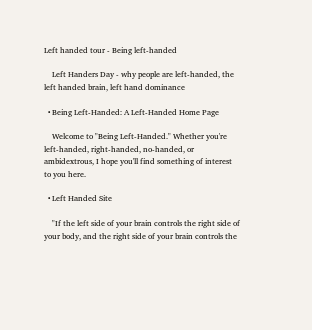Left handed tour - Being left-handed

    Left Handers Day - why people are left-handed, the left handed brain, left hand dominance

  • Being Left-Handed: A Left-Handed Home Page

    Welcome to "Being Left-Handed." Whether you're left-handed, right-handed, no-handed, or ambidextrous, I hope you'll find something of interest to you here.

  • Left Handed Site

    "If the left side of your brain controls the right side of your body, and the right side of your brain controls the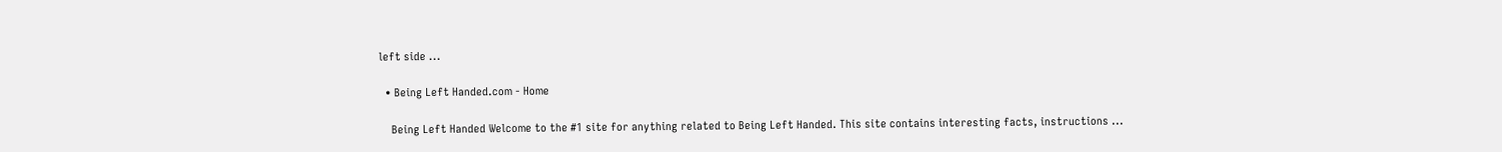left side ...

  • Being Left Handed.com - Home

    Being Left Handed Welcome to the #1 site for anything related to Being Left Handed. This site contains interesting facts, instructions ...